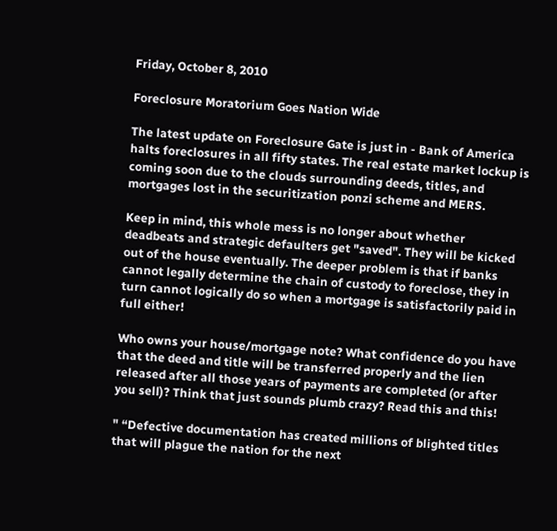Friday, October 8, 2010

Foreclosure Moratorium Goes Nation Wide

The latest update on Foreclosure Gate is just in - Bank of America halts foreclosures in all fifty states. The real estate market lockup is coming soon due to the clouds surrounding deeds, titles, and mortgages lost in the securitization ponzi scheme and MERS.

Keep in mind, this whole mess is no longer about whether deadbeats and strategic defaulters get "saved". They will be kicked out of the house eventually. The deeper problem is that if banks cannot legally determine the chain of custody to foreclose, they in turn cannot logically do so when a mortgage is satisfactorily paid in full either!

Who owns your house/mortgage note? What confidence do you have that the deed and title will be transferred properly and the lien released after all those years of payments are completed (or after you sell)? Think that just sounds plumb crazy? Read this and this!

" “Defective documentation has created millions of blighted titles that will plague the nation for the next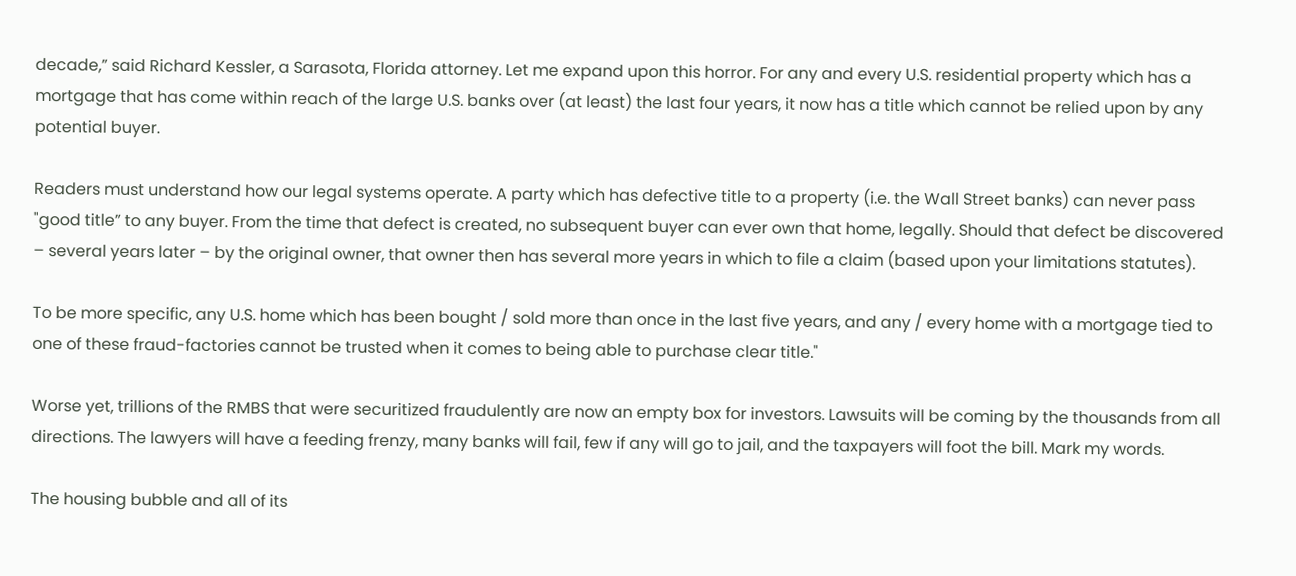decade,” said Richard Kessler, a Sarasota, Florida attorney. Let me expand upon this horror. For any and every U.S. residential property which has a mortgage that has come within reach of the large U.S. banks over (at least) the last four years, it now has a title which cannot be relied upon by any potential buyer.

Readers must understand how our legal systems operate. A party which has defective title to a property (i.e. the Wall Street banks) can never pass "good title” to any buyer. From the time that defect is created, no subsequent buyer can ever own that home, legally. Should that defect be discovered – several years later – by the original owner, that owner then has several more years in which to file a claim (based upon your limitations statutes).

To be more specific, any U.S. home which has been bought / sold more than once in the last five years, and any / every home with a mortgage tied to one of these fraud-factories cannot be trusted when it comes to being able to purchase clear title."

Worse yet, trillions of the RMBS that were securitized fraudulently are now an empty box for investors. Lawsuits will be coming by the thousands from all directions. The lawyers will have a feeding frenzy, many banks will fail, few if any will go to jail, and the taxpayers will foot the bill. Mark my words.

The housing bubble and all of its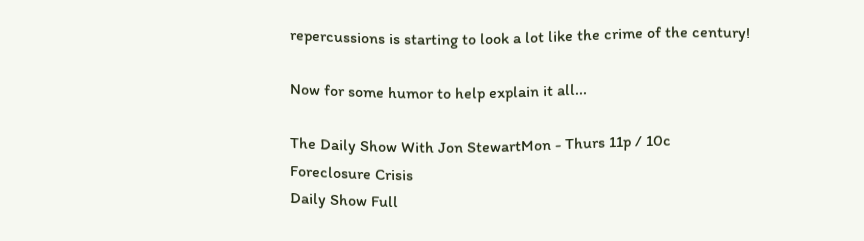repercussions is starting to look a lot like the crime of the century!

Now for some humor to help explain it all...

The Daily Show With Jon StewartMon - Thurs 11p / 10c
Foreclosure Crisis
Daily Show Full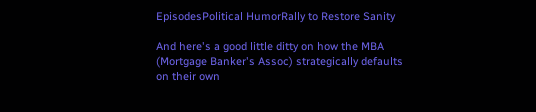EpisodesPolitical HumorRally to Restore Sanity

And here's a good little ditty on how the MBA (Mortgage Banker's Assoc) strategically defaults on their own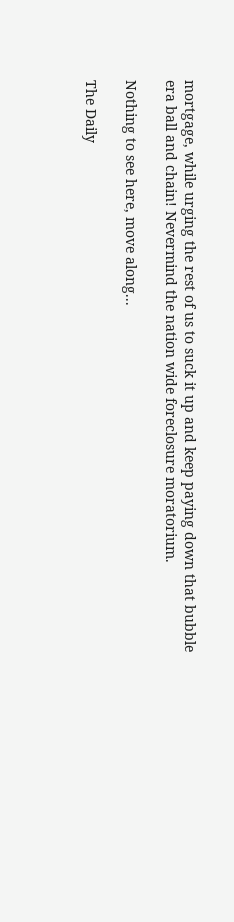mortgage, while urging the rest of us to suck it up and keep paying down that bubble era ball and chain! Nevermind the nation wide foreclosure moratorium.

Nothing to see here, move along...

The Daily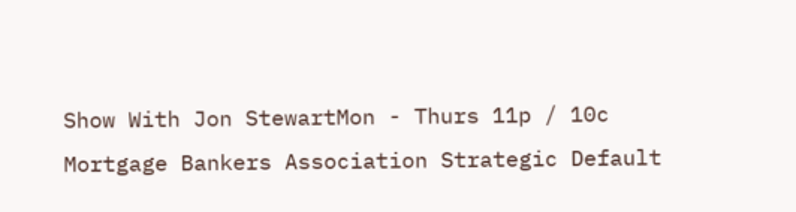Show With Jon StewartMon - Thurs 11p / 10c
Mortgage Bankers Association Strategic Default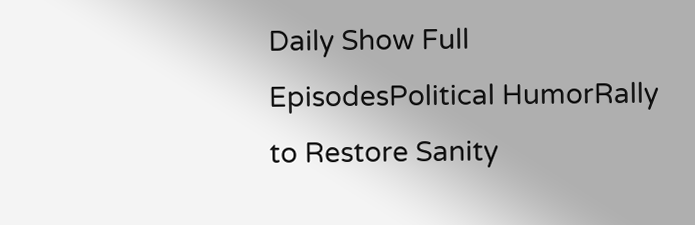Daily Show Full EpisodesPolitical HumorRally to Restore Sanity